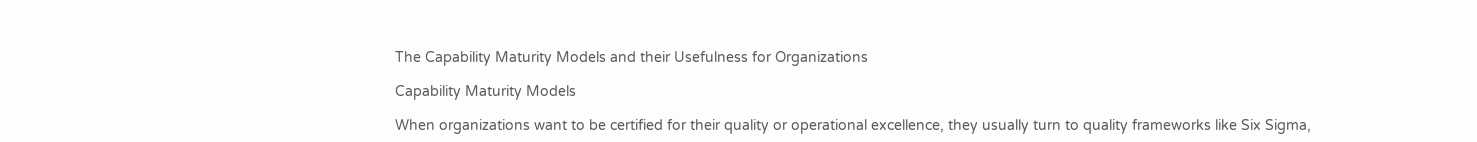The Capability Maturity Models and their Usefulness for Organizations

Capability Maturity Models

When organizations want to be certified for their quality or operational excellence, they usually turn to quality frameworks like Six Sigma,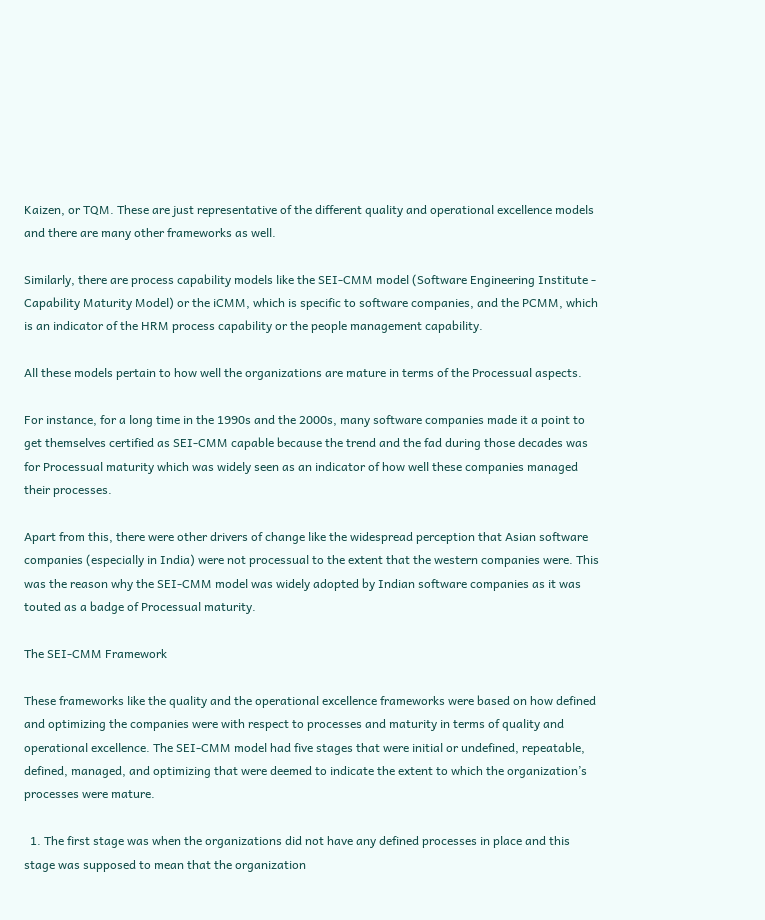Kaizen, or TQM. These are just representative of the different quality and operational excellence models and there are many other frameworks as well.

Similarly, there are process capability models like the SEI-CMM model (Software Engineering Institute - Capability Maturity Model) or the iCMM, which is specific to software companies, and the PCMM, which is an indicator of the HRM process capability or the people management capability.

All these models pertain to how well the organizations are mature in terms of the Processual aspects.

For instance, for a long time in the 1990s and the 2000s, many software companies made it a point to get themselves certified as SEI-CMM capable because the trend and the fad during those decades was for Processual maturity which was widely seen as an indicator of how well these companies managed their processes.

Apart from this, there were other drivers of change like the widespread perception that Asian software companies (especially in India) were not processual to the extent that the western companies were. This was the reason why the SEI-CMM model was widely adopted by Indian software companies as it was touted as a badge of Processual maturity.

The SEI-CMM Framework

These frameworks like the quality and the operational excellence frameworks were based on how defined and optimizing the companies were with respect to processes and maturity in terms of quality and operational excellence. The SEI-CMM model had five stages that were initial or undefined, repeatable, defined, managed, and optimizing that were deemed to indicate the extent to which the organization’s processes were mature.

  1. The first stage was when the organizations did not have any defined processes in place and this stage was supposed to mean that the organization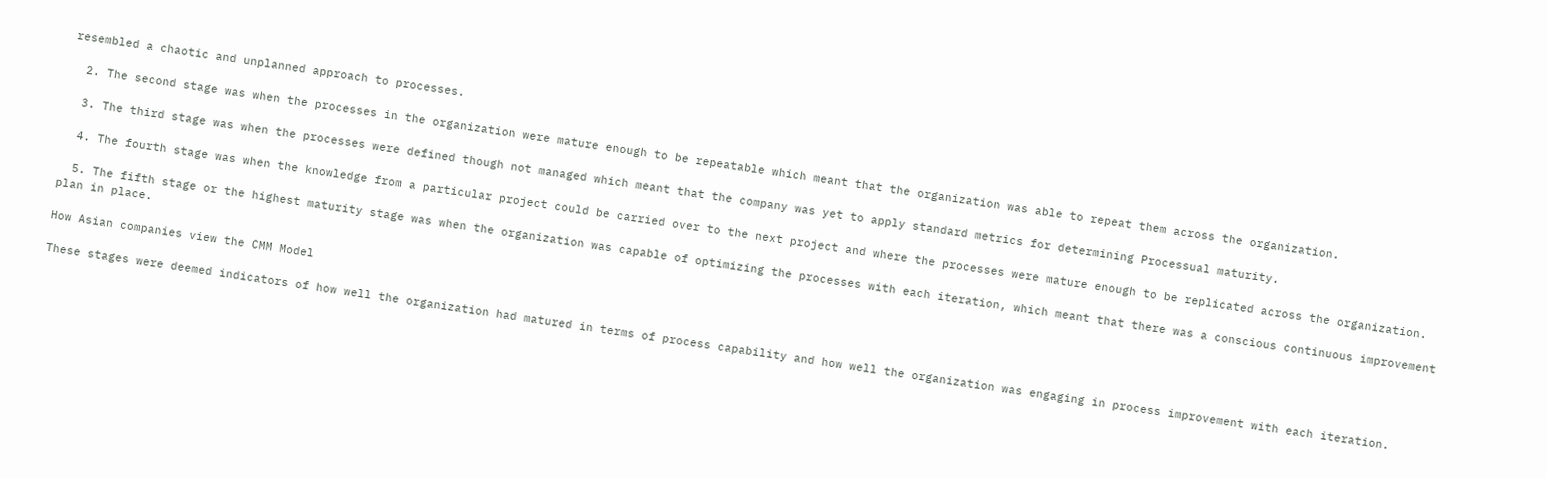resembled a chaotic and unplanned approach to processes.

  2. The second stage was when the processes in the organization were mature enough to be repeatable which meant that the organization was able to repeat them across the organization.

  3. The third stage was when the processes were defined though not managed which meant that the company was yet to apply standard metrics for determining Processual maturity.

  4. The fourth stage was when the knowledge from a particular project could be carried over to the next project and where the processes were mature enough to be replicated across the organization.

  5. The fifth stage or the highest maturity stage was when the organization was capable of optimizing the processes with each iteration, which meant that there was a conscious continuous improvement plan in place.

How Asian companies view the CMM Model

These stages were deemed indicators of how well the organization had matured in terms of process capability and how well the organization was engaging in process improvement with each iteration.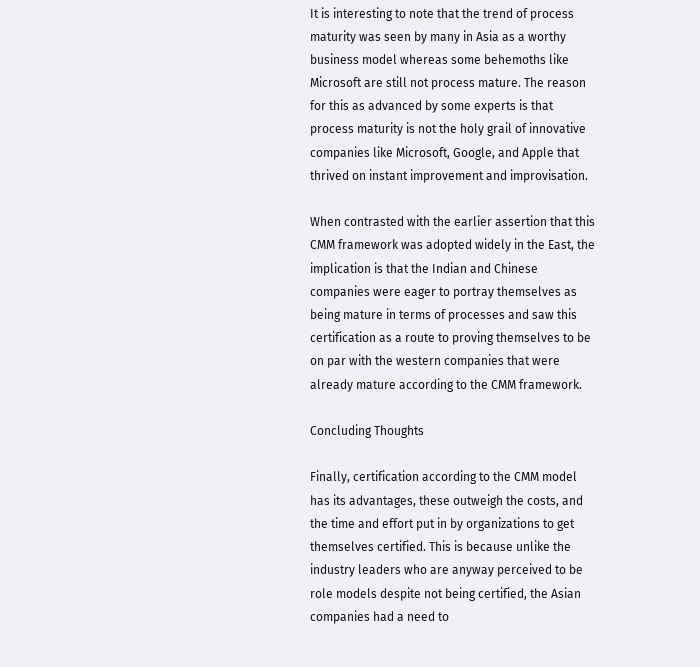It is interesting to note that the trend of process maturity was seen by many in Asia as a worthy business model whereas some behemoths like Microsoft are still not process mature. The reason for this as advanced by some experts is that process maturity is not the holy grail of innovative companies like Microsoft, Google, and Apple that thrived on instant improvement and improvisation.

When contrasted with the earlier assertion that this CMM framework was adopted widely in the East, the implication is that the Indian and Chinese companies were eager to portray themselves as being mature in terms of processes and saw this certification as a route to proving themselves to be on par with the western companies that were already mature according to the CMM framework.

Concluding Thoughts

Finally, certification according to the CMM model has its advantages, these outweigh the costs, and the time and effort put in by organizations to get themselves certified. This is because unlike the industry leaders who are anyway perceived to be role models despite not being certified, the Asian companies had a need to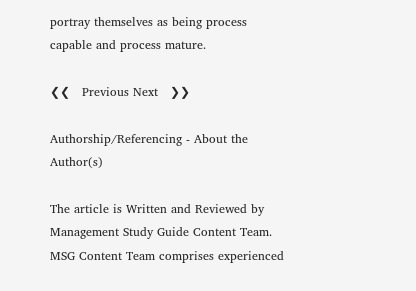portray themselves as being process capable and process mature.

❮❮   Previous Next   ❯❯

Authorship/Referencing - About the Author(s)

The article is Written and Reviewed by Management Study Guide Content Team. MSG Content Team comprises experienced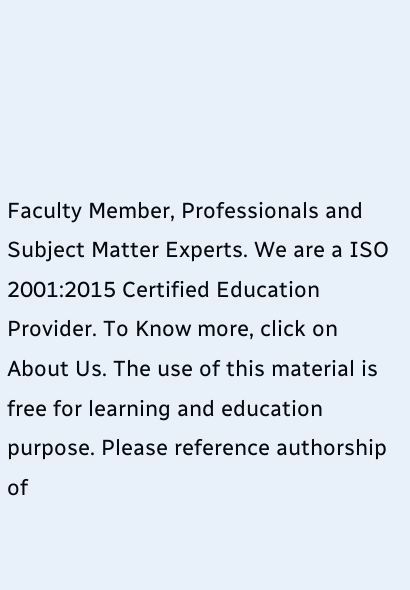Faculty Member, Professionals and Subject Matter Experts. We are a ISO 2001:2015 Certified Education Provider. To Know more, click on About Us. The use of this material is free for learning and education purpose. Please reference authorship of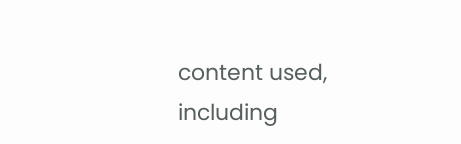content used, including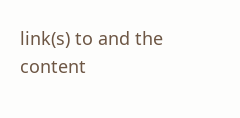link(s) to and the content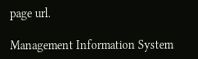page url.

Management Information System